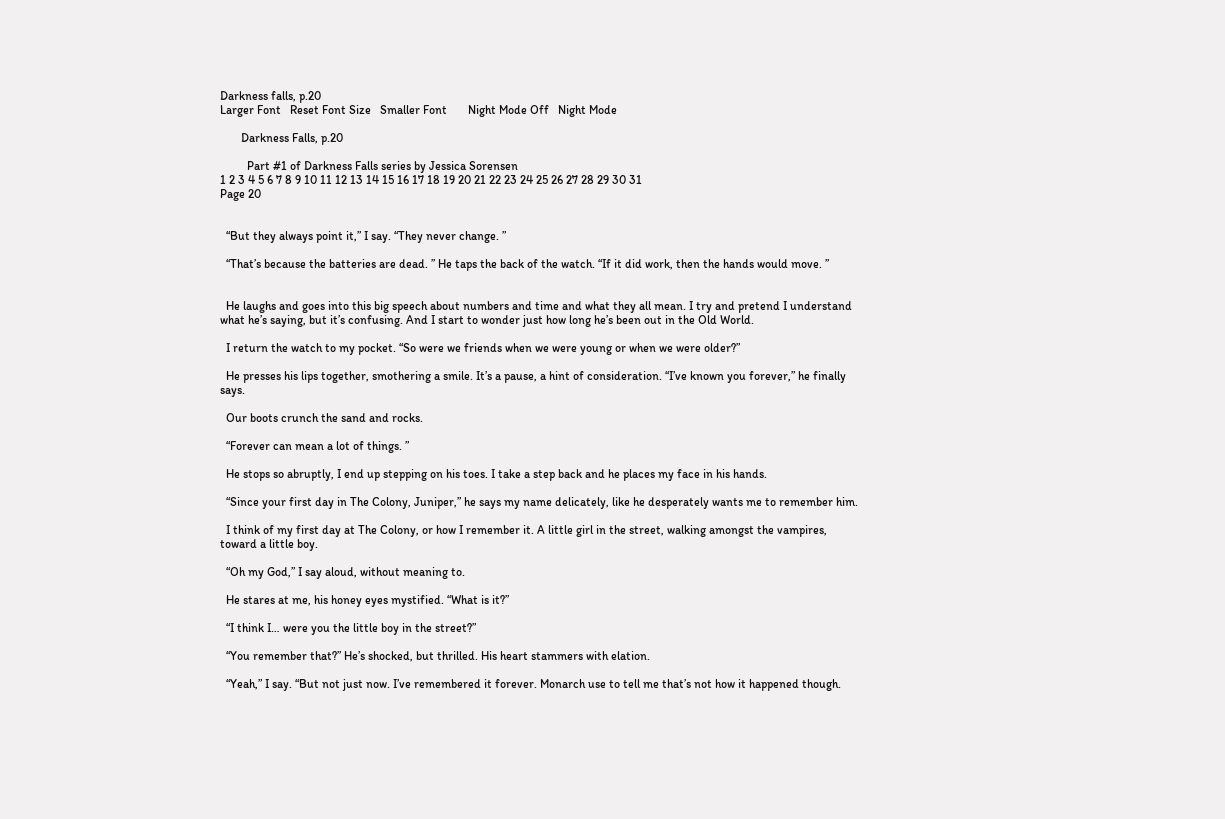Darkness falls, p.20
Larger Font   Reset Font Size   Smaller Font       Night Mode Off   Night Mode

       Darkness Falls, p.20

         Part #1 of Darkness Falls series by Jessica Sorensen
1 2 3 4 5 6 7 8 9 10 11 12 13 14 15 16 17 18 19 20 21 22 23 24 25 26 27 28 29 30 31
Page 20


  “But they always point it,” I say. “They never change. ”

  “That’s because the batteries are dead. ” He taps the back of the watch. “If it did work, then the hands would move. ”


  He laughs and goes into this big speech about numbers and time and what they all mean. I try and pretend I understand what he’s saying, but it’s confusing. And I start to wonder just how long he’s been out in the Old World.

  I return the watch to my pocket. “So were we friends when we were young or when we were older?”

  He presses his lips together, smothering a smile. It’s a pause, a hint of consideration. “I’ve known you forever,” he finally says.

  Our boots crunch the sand and rocks.

  “Forever can mean a lot of things. ”

  He stops so abruptly, I end up stepping on his toes. I take a step back and he places my face in his hands.

  “Since your first day in The Colony, Juniper,” he says my name delicately, like he desperately wants me to remember him.

  I think of my first day at The Colony, or how I remember it. A little girl in the street, walking amongst the vampires, toward a little boy.

  “Oh my God,” I say aloud, without meaning to.

  He stares at me, his honey eyes mystified. “What is it?”

  “I think I… were you the little boy in the street?”

  “You remember that?” He’s shocked, but thrilled. His heart stammers with elation.

  “Yeah,” I say. “But not just now. I’ve remembered it forever. Monarch use to tell me that’s not how it happened though.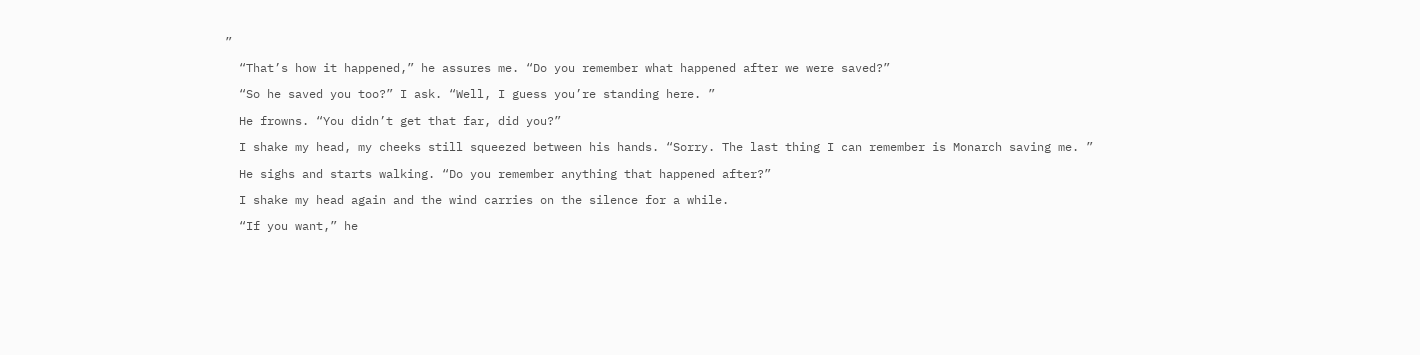”

  “That’s how it happened,” he assures me. “Do you remember what happened after we were saved?”

  “So he saved you too?” I ask. “Well, I guess you’re standing here. ”

  He frowns. “You didn’t get that far, did you?”

  I shake my head, my cheeks still squeezed between his hands. “Sorry. The last thing I can remember is Monarch saving me. ”

  He sighs and starts walking. “Do you remember anything that happened after?”

  I shake my head again and the wind carries on the silence for a while.

  “If you want,” he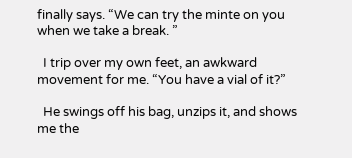finally says. “We can try the minte on you when we take a break. ”

  I trip over my own feet, an awkward movement for me. “You have a vial of it?”

  He swings off his bag, unzips it, and shows me the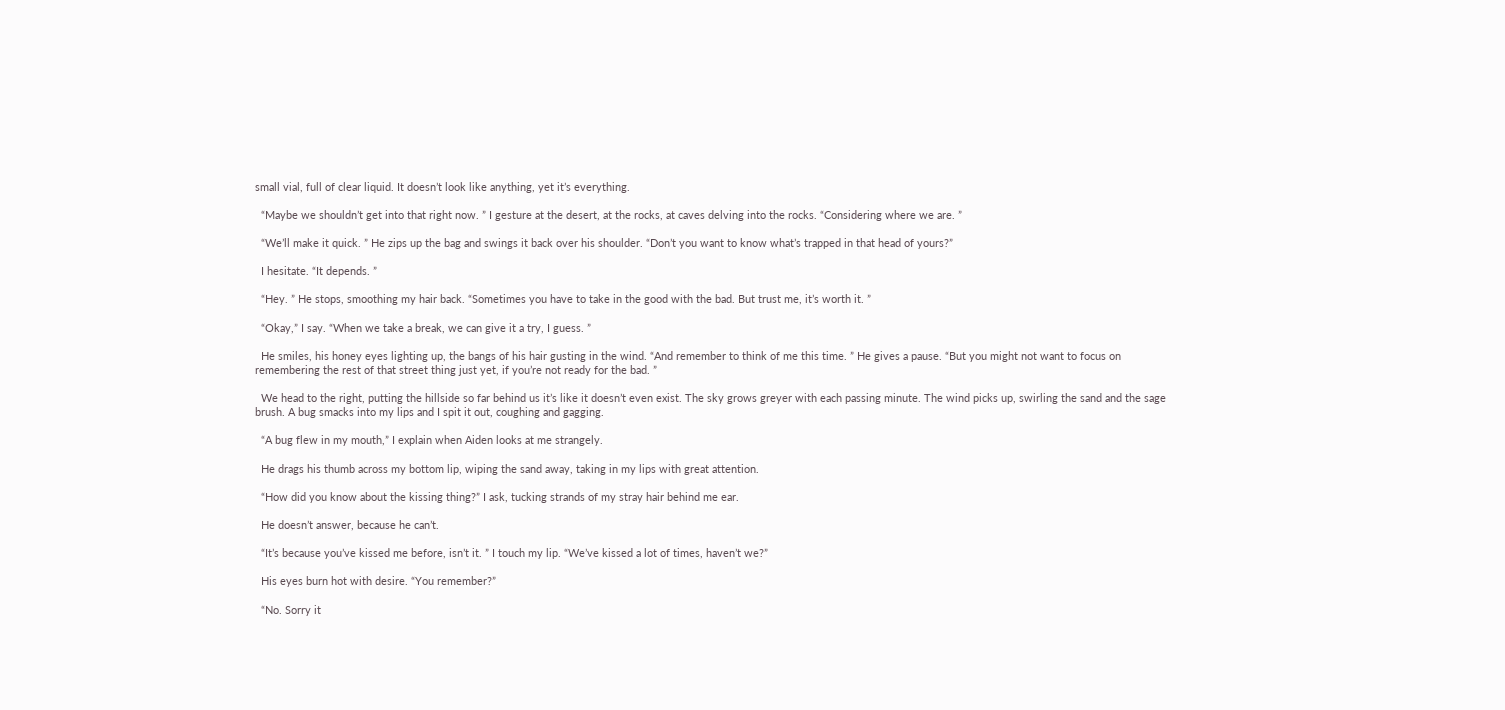small vial, full of clear liquid. It doesn’t look like anything, yet it’s everything.

  “Maybe we shouldn’t get into that right now. ” I gesture at the desert, at the rocks, at caves delving into the rocks. “Considering where we are. ”

  “We’ll make it quick. ” He zips up the bag and swings it back over his shoulder. “Don’t you want to know what’s trapped in that head of yours?”

  I hesitate. “It depends. ”

  “Hey. ” He stops, smoothing my hair back. “Sometimes you have to take in the good with the bad. But trust me, it’s worth it. ”

  “Okay,” I say. “When we take a break, we can give it a try, I guess. ”

  He smiles, his honey eyes lighting up, the bangs of his hair gusting in the wind. “And remember to think of me this time. ” He gives a pause. “But you might not want to focus on remembering the rest of that street thing just yet, if you’re not ready for the bad. ”

  We head to the right, putting the hillside so far behind us it’s like it doesn’t even exist. The sky grows greyer with each passing minute. The wind picks up, swirling the sand and the sage brush. A bug smacks into my lips and I spit it out, coughing and gagging.

  “A bug flew in my mouth,” I explain when Aiden looks at me strangely.

  He drags his thumb across my bottom lip, wiping the sand away, taking in my lips with great attention.

  “How did you know about the kissing thing?” I ask, tucking strands of my stray hair behind me ear.

  He doesn’t answer, because he can’t.

  “It’s because you’ve kissed me before, isn’t it. ” I touch my lip. “We’ve kissed a lot of times, haven’t we?”

  His eyes burn hot with desire. “You remember?”

  “No. Sorry it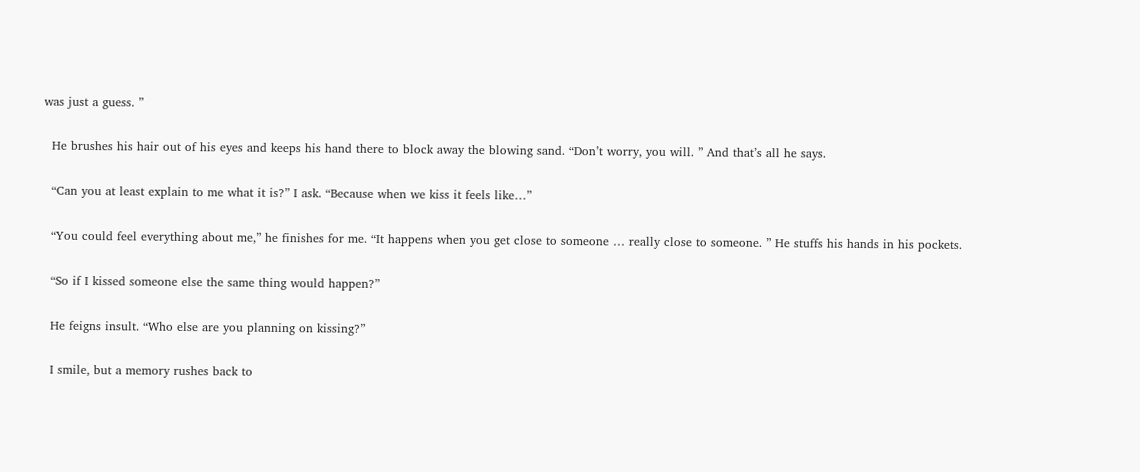was just a guess. ”

  He brushes his hair out of his eyes and keeps his hand there to block away the blowing sand. “Don’t worry, you will. ” And that’s all he says.

  “Can you at least explain to me what it is?” I ask. “Because when we kiss it feels like…”

  “You could feel everything about me,” he finishes for me. “It happens when you get close to someone … really close to someone. ” He stuffs his hands in his pockets.

  “So if I kissed someone else the same thing would happen?”

  He feigns insult. “Who else are you planning on kissing?”

  I smile, but a memory rushes back to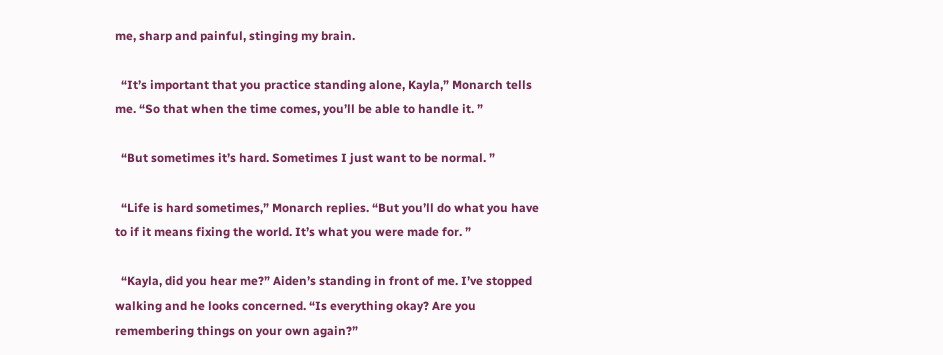me, sharp and painful, stinging my brain.

  “It’s important that you practice standing alone, Kayla,” Monarch tells me. “So that when the time comes, you’ll be able to handle it. ”

  “But sometimes it’s hard. Sometimes I just want to be normal. ”

  “Life is hard sometimes,” Monarch replies. “But you’ll do what you have to if it means fixing the world. It’s what you were made for. ”

  “Kayla, did you hear me?” Aiden’s standing in front of me. I’ve stopped walking and he looks concerned. “Is everything okay? Are you remembering things on your own again?”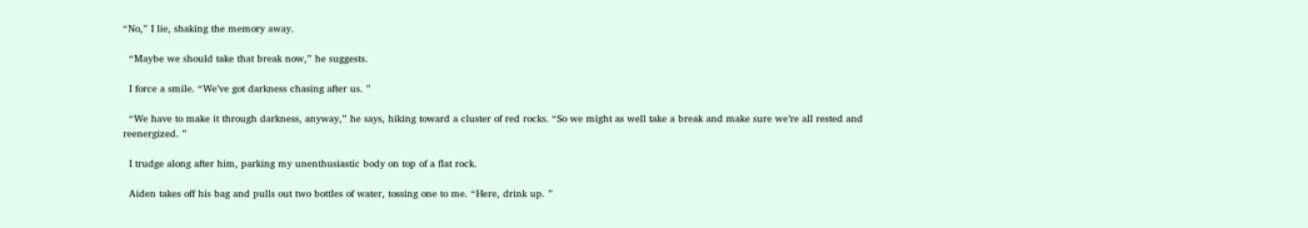“No,” I lie, shaking the memory away.

  “Maybe we should take that break now,” he suggests.

  I force a smile. “We’ve got darkness chasing after us. ”

  “We have to make it through darkness, anyway,” he says, hiking toward a cluster of red rocks. “So we might as well take a break and make sure we’re all rested and reenergized. ”

  I trudge along after him, parking my unenthusiastic body on top of a flat rock.

  Aiden takes off his bag and pulls out two bottles of water, tossing one to me. “Here, drink up. ”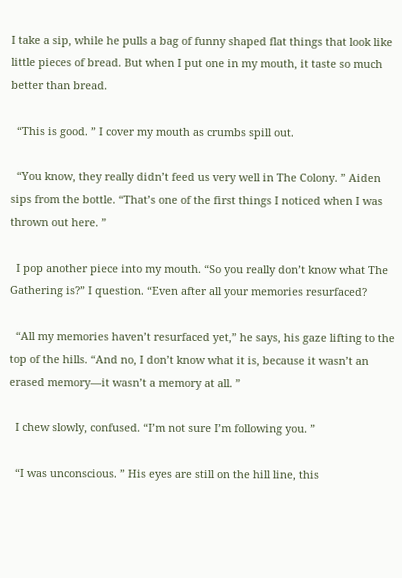I take a sip, while he pulls a bag of funny shaped flat things that look like little pieces of bread. But when I put one in my mouth, it taste so much better than bread.

  “This is good. ” I cover my mouth as crumbs spill out.

  “You know, they really didn’t feed us very well in The Colony. ” Aiden sips from the bottle. “That’s one of the first things I noticed when I was thrown out here. ”

  I pop another piece into my mouth. “So you really don’t know what The Gathering is?” I question. “Even after all your memories resurfaced?

  “All my memories haven’t resurfaced yet,” he says, his gaze lifting to the top of the hills. “And no, I don’t know what it is, because it wasn’t an erased memory—it wasn’t a memory at all. ”

  I chew slowly, confused. “I’m not sure I’m following you. ”

  “I was unconscious. ” His eyes are still on the hill line, this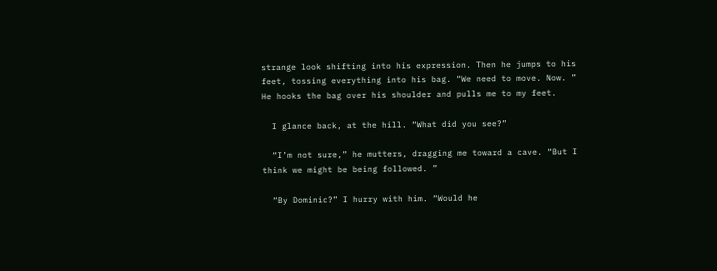strange look shifting into his expression. Then he jumps to his feet, tossing everything into his bag. “We need to move. Now. ” He hooks the bag over his shoulder and pulls me to my feet.

  I glance back, at the hill. “What did you see?”

  “I’m not sure,” he mutters, dragging me toward a cave. “But I think we might be being followed. ”

  “By Dominic?” I hurry with him. “Would he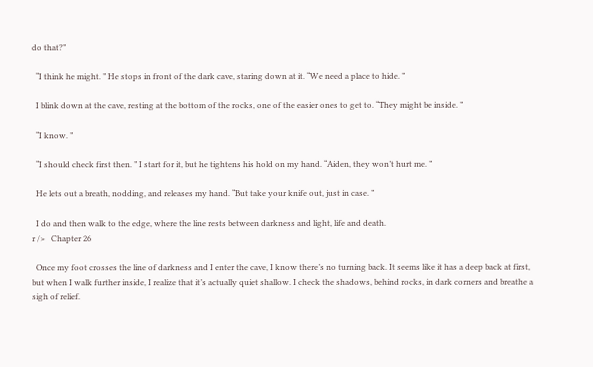do that?”

  “I think he might. ” He stops in front of the dark cave, staring down at it. “We need a place to hide. ”

  I blink down at the cave, resting at the bottom of the rocks, one of the easier ones to get to. “They might be inside. ”

  “I know. ”

  “I should check first then. ” I start for it, but he tightens his hold on my hand. “Aiden, they won’t hurt me. ”

  He lets out a breath, nodding, and releases my hand. “But take your knife out, just in case. ”

  I do and then walk to the edge, where the line rests between darkness and light, life and death.
r />   Chapter 26

  Once my foot crosses the line of darkness and I enter the cave, I know there’s no turning back. It seems like it has a deep back at first, but when I walk further inside, I realize that it’s actually quiet shallow. I check the shadows, behind rocks, in dark corners and breathe a sigh of relief.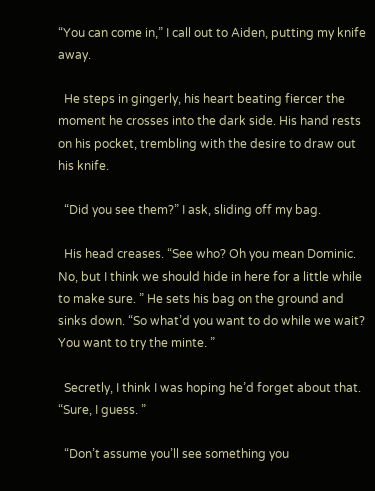“You can come in,” I call out to Aiden, putting my knife away.

  He steps in gingerly, his heart beating fiercer the moment he crosses into the dark side. His hand rests on his pocket, trembling with the desire to draw out his knife.

  “Did you see them?” I ask, sliding off my bag.

  His head creases. “See who? Oh you mean Dominic. No, but I think we should hide in here for a little while to make sure. ” He sets his bag on the ground and sinks down. “So what’d you want to do while we wait? You want to try the minte. ”

  Secretly, I think I was hoping he’d forget about that. “Sure, I guess. ”

  “Don’t assume you’ll see something you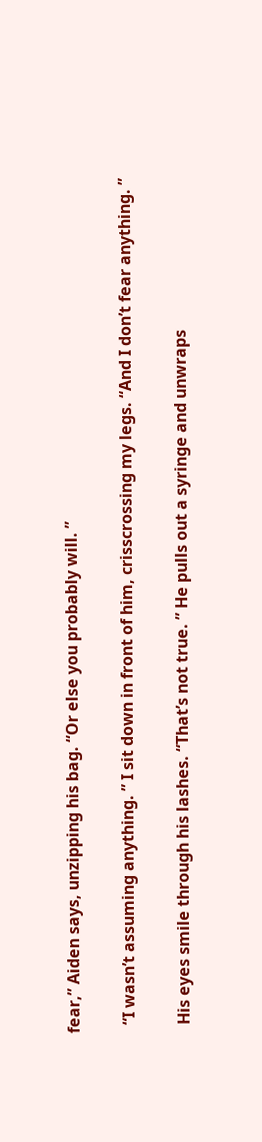fear,” Aiden says, unzipping his bag. “Or else you probably will. ”

  “I wasn’t assuming anything. ” I sit down in front of him, crisscrossing my legs. “And I don’t fear anything. ”

  His eyes smile through his lashes. “That’s not true. ” He pulls out a syringe and unwraps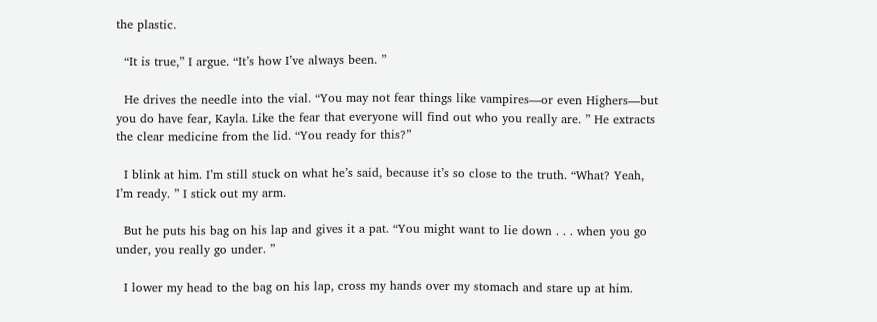the plastic.

  “It is true,” I argue. “It’s how I’ve always been. ”

  He drives the needle into the vial. “You may not fear things like vampires—or even Highers—but you do have fear, Kayla. Like the fear that everyone will find out who you really are. ” He extracts the clear medicine from the lid. “You ready for this?”

  I blink at him. I’m still stuck on what he’s said, because it’s so close to the truth. “What? Yeah, I’m ready. ” I stick out my arm.

  But he puts his bag on his lap and gives it a pat. “You might want to lie down . . . when you go under, you really go under. ”

  I lower my head to the bag on his lap, cross my hands over my stomach and stare up at him.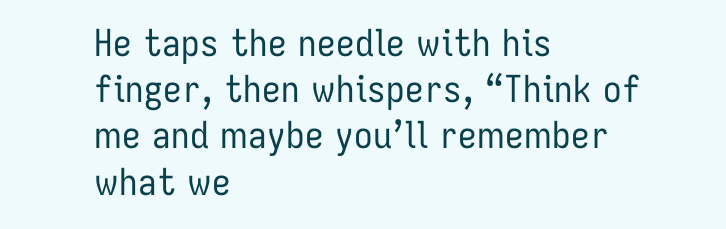He taps the needle with his finger, then whispers, “Think of me and maybe you’ll remember what we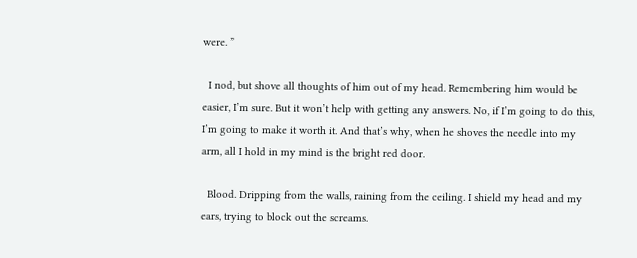were. ”

  I nod, but shove all thoughts of him out of my head. Remembering him would be easier, I’m sure. But it won’t help with getting any answers. No, if I’m going to do this, I’m going to make it worth it. And that’s why, when he shoves the needle into my arm, all I hold in my mind is the bright red door.

  Blood. Dripping from the walls, raining from the ceiling. I shield my head and my ears, trying to block out the screams.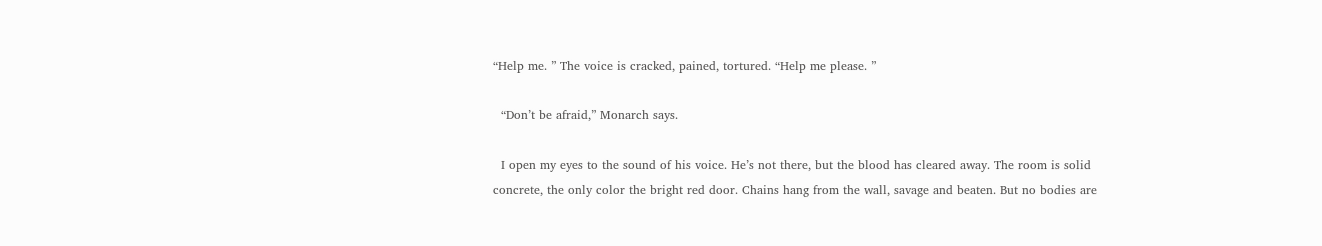“Help me. ” The voice is cracked, pained, tortured. “Help me please. ”

  “Don’t be afraid,” Monarch says.

  I open my eyes to the sound of his voice. He’s not there, but the blood has cleared away. The room is solid concrete, the only color the bright red door. Chains hang from the wall, savage and beaten. But no bodies are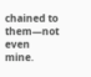chained to them—not even mine.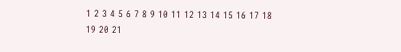1 2 3 4 5 6 7 8 9 10 11 12 13 14 15 16 17 18 19 20 21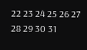22 23 24 25 26 27 28 29 30 31